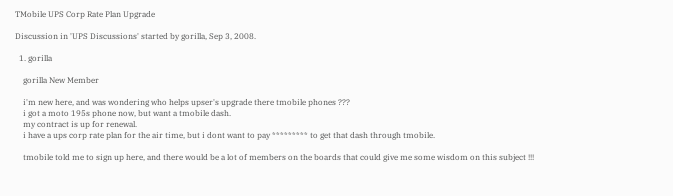TMobile UPS Corp Rate Plan Upgrade

Discussion in 'UPS Discussions' started by gorilla, Sep 3, 2008.

  1. gorilla

    gorilla New Member

    i'm new here, and was wondering who helps upser's upgrade there tmobile phones ???
    i got a moto 195s phone now, but want a tmobile dash.
    my contract is up for renewal.
    i have a ups corp rate plan for the air time, but i dont want to pay ********* to get that dash through tmobile.

    tmobile told me to sign up here, and there would be a lot of members on the boards that could give me some wisdom on this subject !!!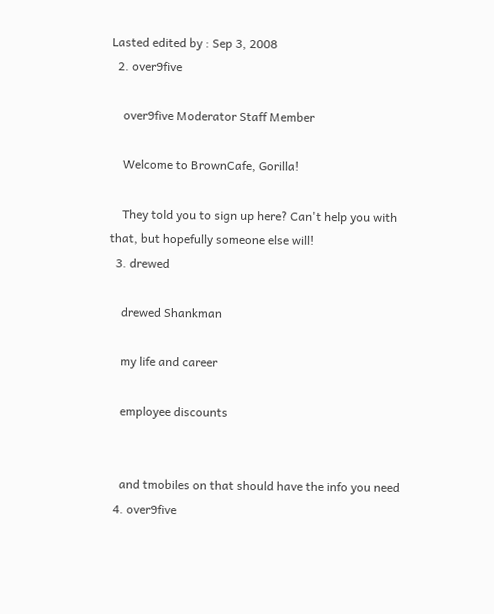Lasted edited by : Sep 3, 2008
  2. over9five

    over9five Moderator Staff Member

    Welcome to BrownCafe, Gorilla!

    They told you to sign up here? Can't help you with that, but hopefully someone else will!
  3. drewed

    drewed Shankman

    my life and career

    employee discounts


    and tmobiles on that should have the info you need
  4. over9five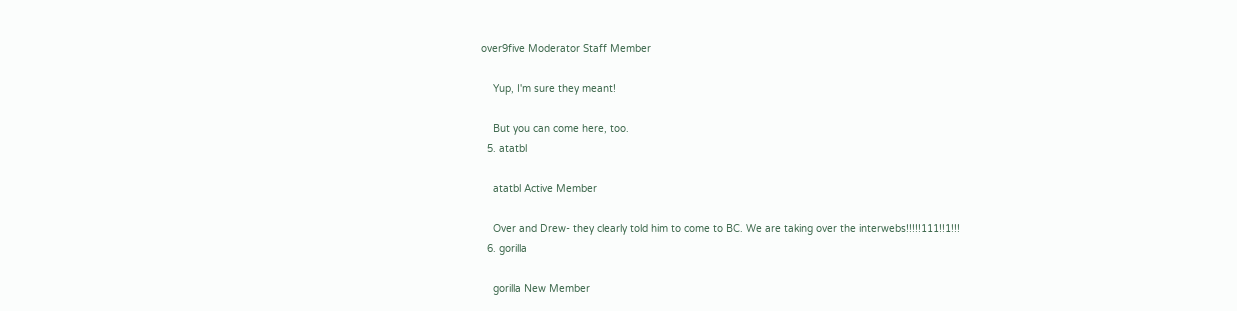over9five Moderator Staff Member

    Yup, I'm sure they meant!

    But you can come here, too.
  5. atatbl

    atatbl Active Member

    Over and Drew- they clearly told him to come to BC. We are taking over the interwebs!!!!!111!!1!!!
  6. gorilla

    gorilla New Member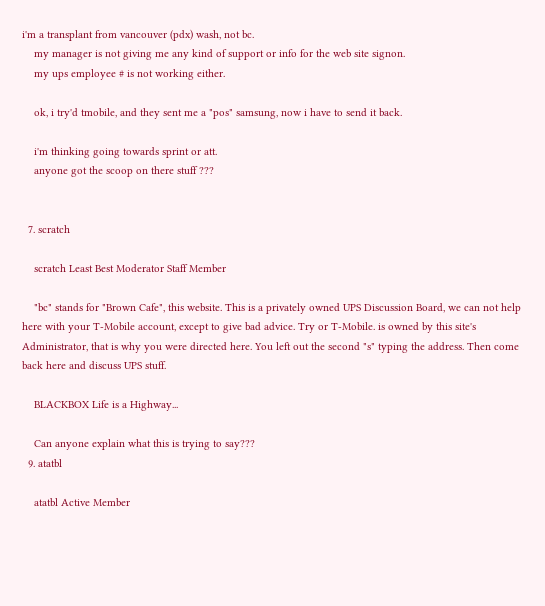i'm a transplant from vancouver (pdx) wash, not bc.
    my manager is not giving me any kind of support or info for the web site signon.
    my ups employee # is not working either.

    ok, i try'd tmobile, and they sent me a "pos" samsung, now i have to send it back.

    i'm thinking going towards sprint or att.
    anyone got the scoop on there stuff ???


  7. scratch

    scratch Least Best Moderator Staff Member

    "bc" stands for "Brown Cafe", this website. This is a privately owned UPS Discussion Board, we can not help here with your T-Mobile account, except to give bad advice. Try or T-Mobile. is owned by this site's Administrator, that is why you were directed here. You left out the second "s" typing the address. Then come back here and discuss UPS stuff.

    BLACKBOX Life is a Highway...

    Can anyone explain what this is trying to say???
  9. atatbl

    atatbl Active Member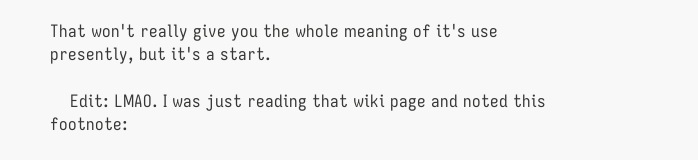That won't really give you the whole meaning of it's use presently, but it's a start.

    Edit: LMAO. I was just reading that wiki page and noted this footnote: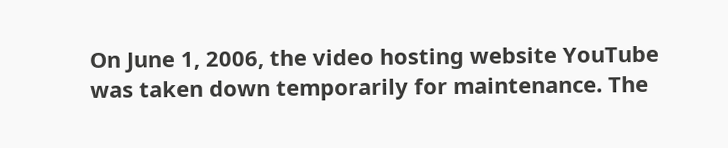On June 1, 2006, the video hosting website YouTube was taken down temporarily for maintenance. The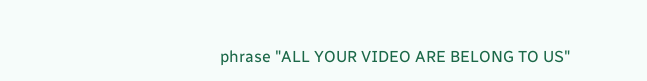phrase "ALL YOUR VIDEO ARE BELONG TO US"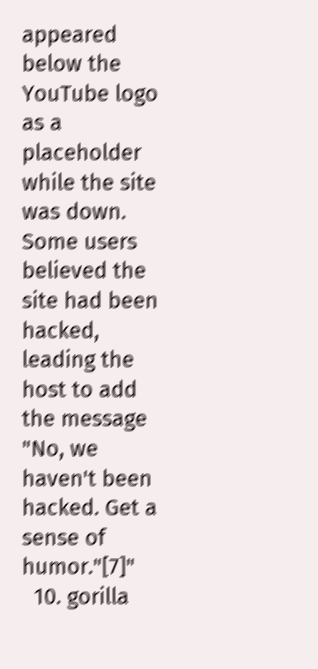appeared below the YouTube logo as a placeholder while the site was down. Some users believed the site had been hacked, leading the host to add the message "No, we haven't been hacked. Get a sense of humor."[7]"
  10. gorilla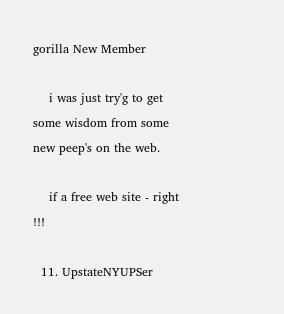gorilla New Member

    i was just try'g to get some wisdom from some new peep's on the web.

    if a free web site - right !!!

  11. UpstateNYUPSer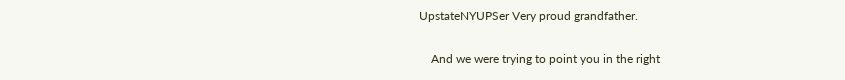UpstateNYUPSer Very proud grandfather.

    And we were trying to point you in the right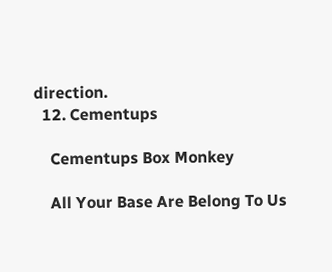direction.
  12. Cementups

    Cementups Box Monkey

    All Your Base Are Belong To Us